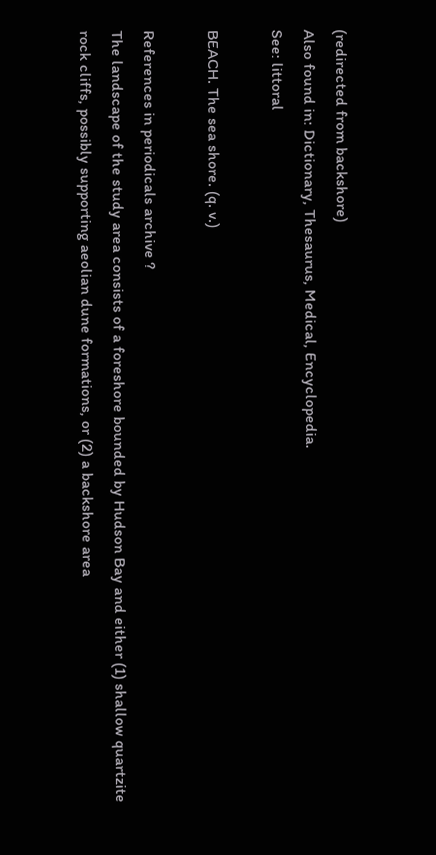(redirected from backshore)
Also found in: Dictionary, Thesaurus, Medical, Encyclopedia.
See: littoral

BEACH. The sea shore. (q. v.)

References in periodicals archive ?
The landscape of the study area consists of a foreshore bounded by Hudson Bay and either (1) shallow quartzite rock cliffs, possibly supporting aeolian dune formations, or (2) a backshore area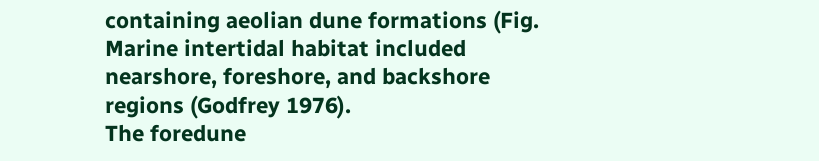containing aeolian dune formations (Fig.
Marine intertidal habitat included nearshore, foreshore, and backshore regions (Godfrey 1976).
The foredune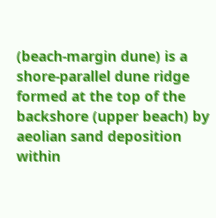(beach-margin dune) is a shore-parallel dune ridge formed at the top of the backshore (upper beach) by aeolian sand deposition within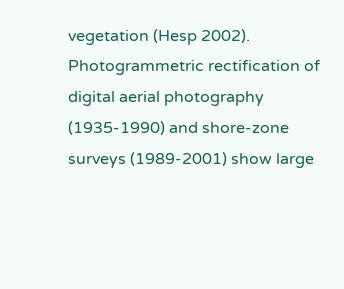vegetation (Hesp 2002).
Photogrammetric rectification of digital aerial photography (1935-1990) and shore-zone surveys (1989-2001) show large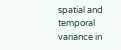spatial and temporal variance in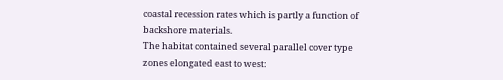coastal recession rates which is partly a function of backshore materials.
The habitat contained several parallel cover type zones elongated east to west: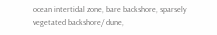ocean intertidal zone, bare backshore, sparsely vegetated backshore/ dune,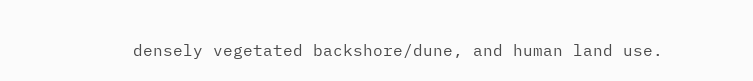densely vegetated backshore/dune, and human land use.